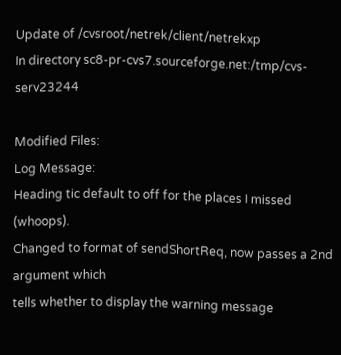Update of /cvsroot/netrek/client/netrekxp
In directory sc8-pr-cvs7.sourceforge.net:/tmp/cvs-serv23244

Modified Files:
Log Message:
Heading tic default to off for the places I missed (whoops).
Changed to format of sendShortReq, now passes a 2nd argument which
tells whether to display the warning message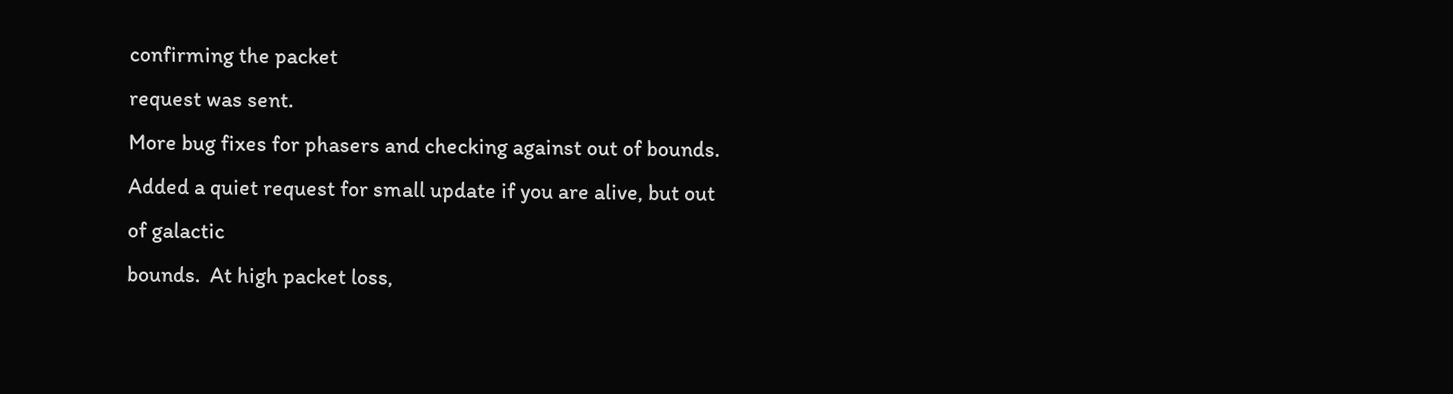confirming the packet
request was sent.
More bug fixes for phasers and checking against out of bounds.
Added a quiet request for small update if you are alive, but out of galactic
bounds.  At high packet loss,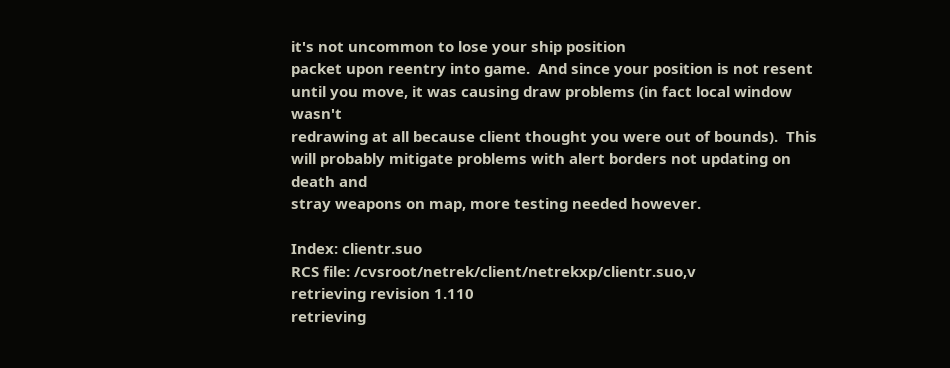it's not uncommon to lose your ship position
packet upon reentry into game.  And since your position is not resent
until you move, it was causing draw problems (in fact local window wasn't
redrawing at all because client thought you were out of bounds).  This
will probably mitigate problems with alert borders not updating on death and
stray weapons on map, more testing needed however.

Index: clientr.suo
RCS file: /cvsroot/netrek/client/netrekxp/clientr.suo,v
retrieving revision 1.110
retrieving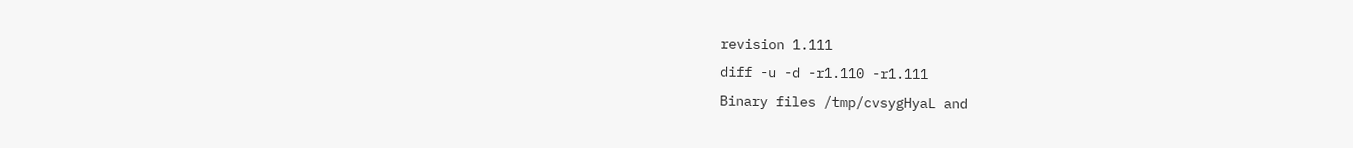revision 1.111
diff -u -d -r1.110 -r1.111
Binary files /tmp/cvsygHyaL and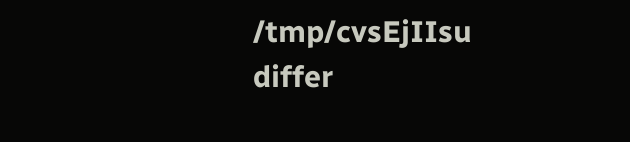/tmp/cvsEjIIsu differ